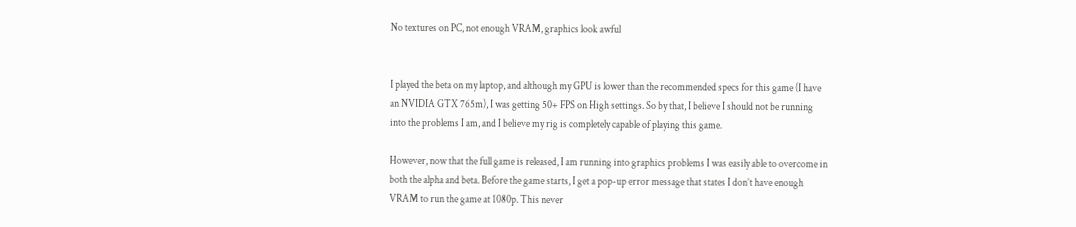No textures on PC, not enough VRAM, graphics look awful


I played the beta on my laptop, and although my GPU is lower than the recommended specs for this game (I have an NVIDIA GTX 765m), I was getting 50+ FPS on High settings. So by that, I believe I should not be running into the problems I am, and I believe my rig is completely capable of playing this game.

However, now that the full game is released, I am running into graphics problems I was easily able to overcome in both the alpha and beta. Before the game starts, I get a pop-up error message that states I don’t have enough VRAM to run the game at 1080p. This never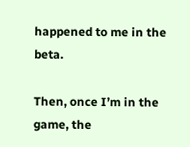happened to me in the beta.

Then, once I’m in the game, the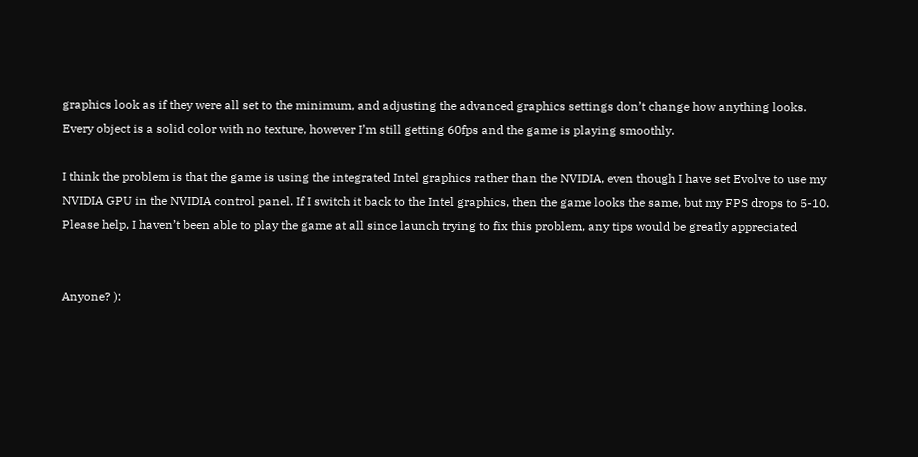graphics look as if they were all set to the minimum, and adjusting the advanced graphics settings don’t change how anything looks. Every object is a solid color with no texture, however I’m still getting 60fps and the game is playing smoothly.

I think the problem is that the game is using the integrated Intel graphics rather than the NVIDIA, even though I have set Evolve to use my NVIDIA GPU in the NVIDIA control panel. If I switch it back to the Intel graphics, then the game looks the same, but my FPS drops to 5-10. Please help, I haven’t been able to play the game at all since launch trying to fix this problem, any tips would be greatly appreciated


Anyone? ):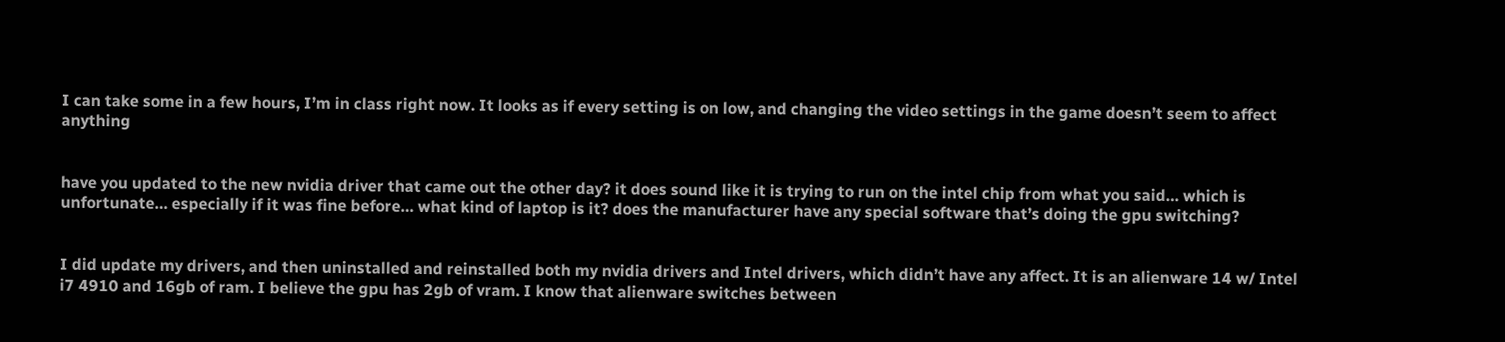I can take some in a few hours, I’m in class right now. It looks as if every setting is on low, and changing the video settings in the game doesn’t seem to affect anything


have you updated to the new nvidia driver that came out the other day? it does sound like it is trying to run on the intel chip from what you said… which is unfortunate… especially if it was fine before… what kind of laptop is it? does the manufacturer have any special software that’s doing the gpu switching?


I did update my drivers, and then uninstalled and reinstalled both my nvidia drivers and Intel drivers, which didn’t have any affect. It is an alienware 14 w/ Intel i7 4910 and 16gb of ram. I believe the gpu has 2gb of vram. I know that alienware switches between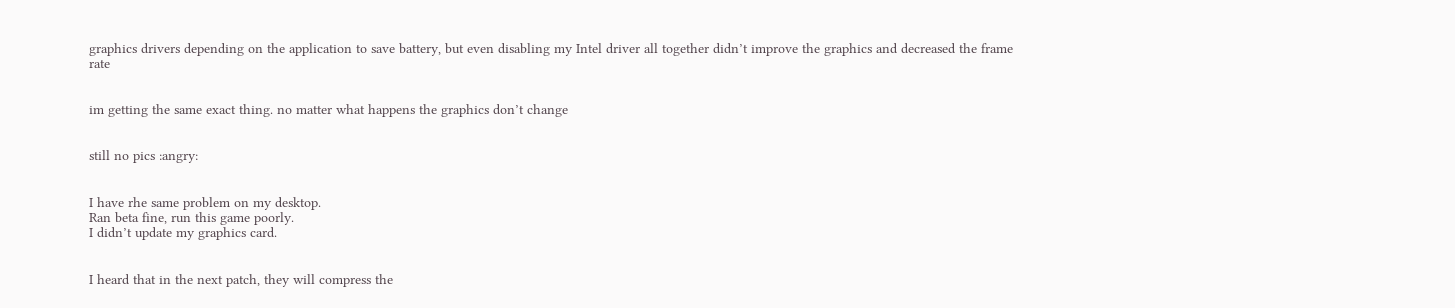graphics drivers depending on the application to save battery, but even disabling my Intel driver all together didn’t improve the graphics and decreased the frame rate


im getting the same exact thing. no matter what happens the graphics don’t change


still no pics :angry:


I have rhe same problem on my desktop.
Ran beta fine, run this game poorly.
I didn’t update my graphics card.


I heard that in the next patch, they will compress the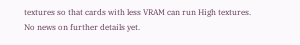textures so that cards with less VRAM can run High textures. No news on further details yet.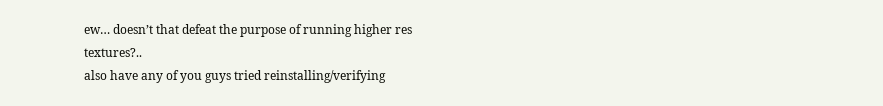ew… doesn’t that defeat the purpose of running higher res textures?..
also have any of you guys tried reinstalling/verifying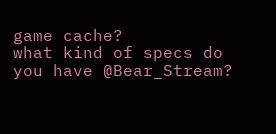game cache?
what kind of specs do you have @Bear_Stream?